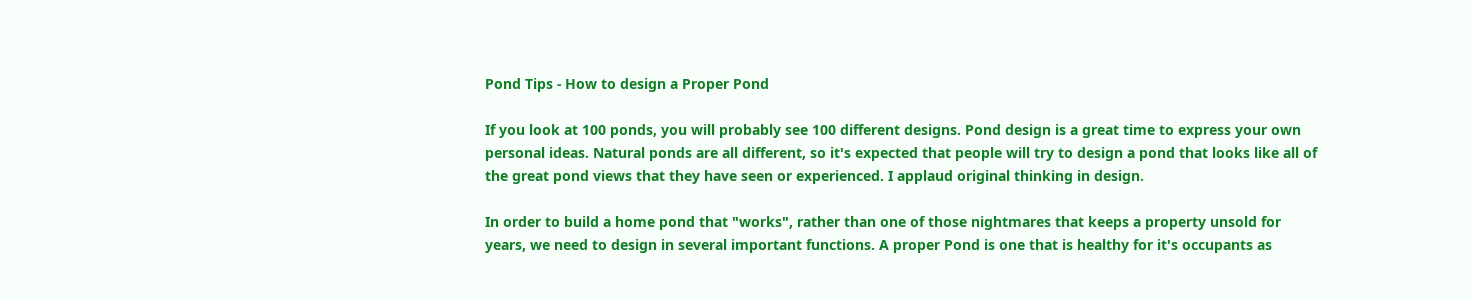Pond Tips - How to design a Proper Pond

If you look at 100 ponds, you will probably see 100 different designs. Pond design is a great time to express your own personal ideas. Natural ponds are all different, so it's expected that people will try to design a pond that looks like all of the great pond views that they have seen or experienced. I applaud original thinking in design.

In order to build a home pond that "works", rather than one of those nightmares that keeps a property unsold for years, we need to design in several important functions. A proper Pond is one that is healthy for it's occupants as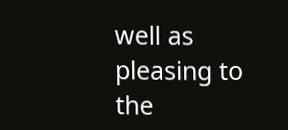well as pleasing to the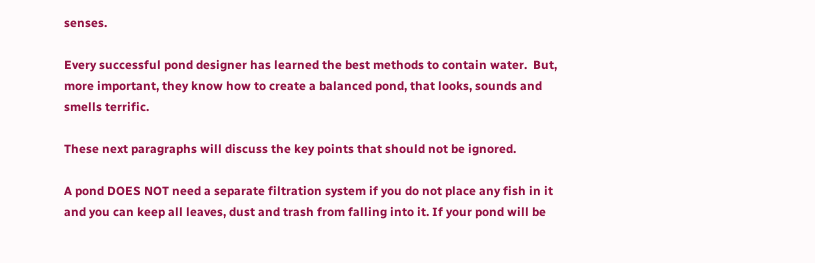senses.

Every successful pond designer has learned the best methods to contain water.  But, more important, they know how to create a balanced pond, that looks, sounds and smells terrific.

These next paragraphs will discuss the key points that should not be ignored.

A pond DOES NOT need a separate filtration system if you do not place any fish in it and you can keep all leaves, dust and trash from falling into it. If your pond will be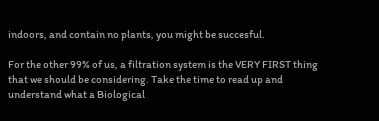indoors, and contain no plants, you might be succesful.

For the other 99% of us, a filtration system is the VERY FIRST thing that we should be considering. Take the time to read up and understand what a Biological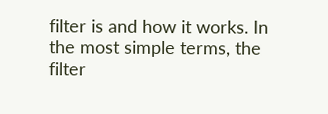filter is and how it works. In the most simple terms, the filter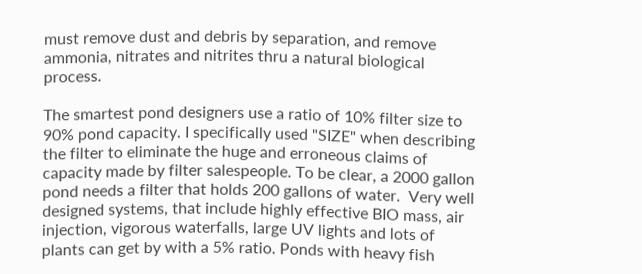must remove dust and debris by separation, and remove ammonia, nitrates and nitrites thru a natural biological process.

The smartest pond designers use a ratio of 10% filter size to 90% pond capacity. I specifically used "SIZE" when describing the filter to eliminate the huge and erroneous claims of capacity made by filter salespeople. To be clear, a 2000 gallon pond needs a filter that holds 200 gallons of water.  Very well designed systems, that include highly effective BIO mass, air injection, vigorous waterfalls, large UV lights and lots of plants can get by with a 5% ratio. Ponds with heavy fish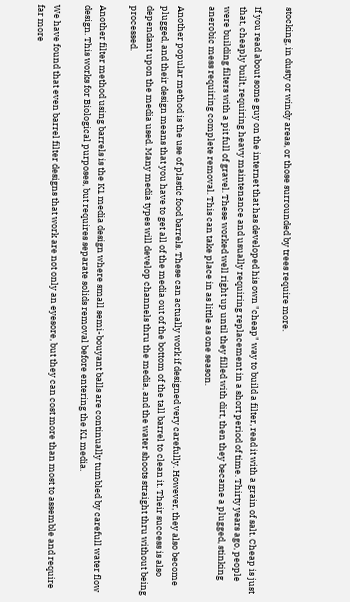stocking, in dusty or windy areas, or those surrounded by trees require more.

If you read about some guy on the internet that has developed his own "cheap" way to build a filter, read it with a grain of salt. Cheap is just that, cheaply built, requiring heavy maintenance and usually requiring replacement in a short period of time. Thirty years ago, people were building filters with a pit full of gravel. These worked well right up until they filled with dirt, then they became a plugged, stinking anerobic mess requiring complete removal. This can take place in as little as one season.

Another popular method is the use of plastic food barrels. These can actually work if designed very carefully. However, they also become plugged, and their design means that you have to get all of the media out of the bottom of the tall barrel to clean it. Their success is also dependant upon the media used. Many media types will develop channels thru the media, and the water shoots straight thru without being processed.

Another filter method using barrels is the K1 media design where small semi-bouyant balls are continually tumbled by carefull water flow design. This works for Biological purposes, but requires separate solids removal before entering the K1 media.

We have found that even barrel filter designs that work are not only an eyesore, but they can cost more than most to assemble and require far more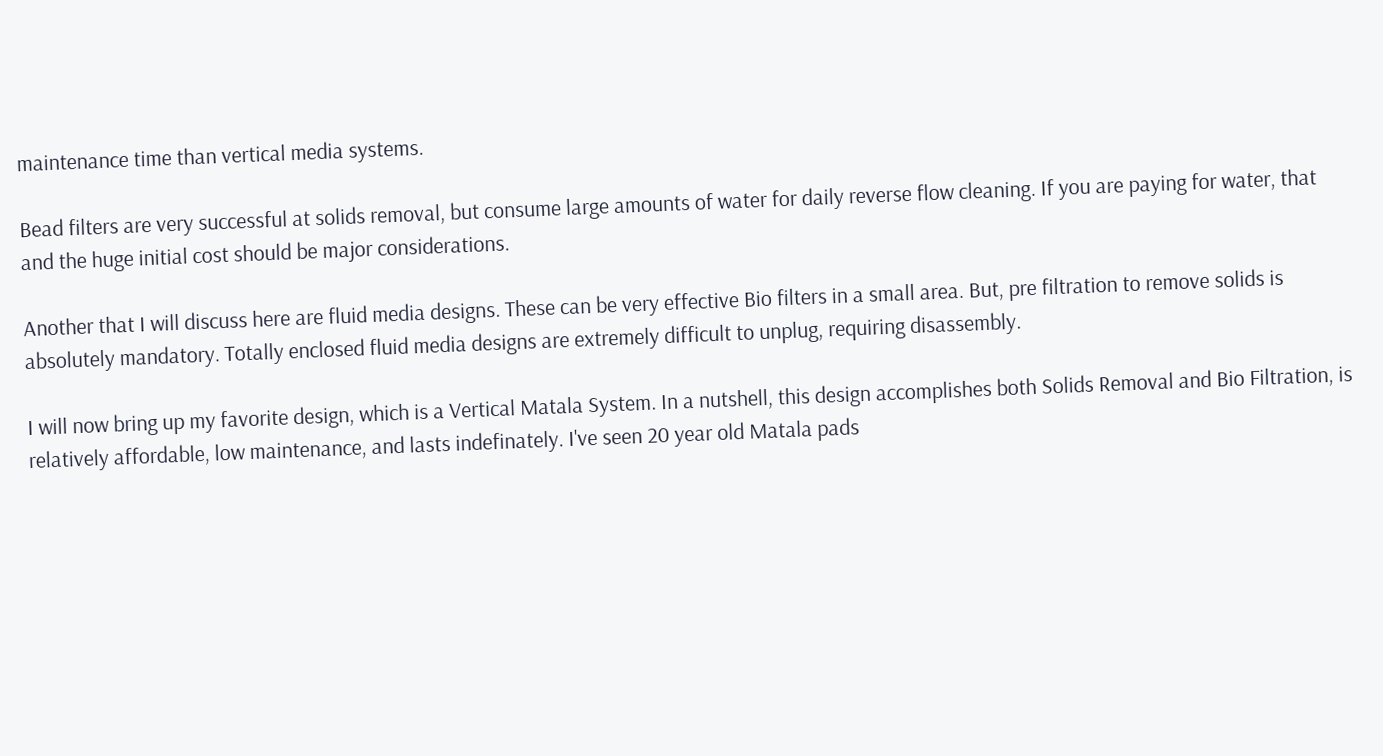maintenance time than vertical media systems.

Bead filters are very successful at solids removal, but consume large amounts of water for daily reverse flow cleaning. If you are paying for water, that and the huge initial cost should be major considerations.

Another that I will discuss here are fluid media designs. These can be very effective Bio filters in a small area. But, pre filtration to remove solids is absolutely mandatory. Totally enclosed fluid media designs are extremely difficult to unplug, requiring disassembly.

I will now bring up my favorite design, which is a Vertical Matala System. In a nutshell, this design accomplishes both Solids Removal and Bio Filtration, is relatively affordable, low maintenance, and lasts indefinately. I've seen 20 year old Matala pads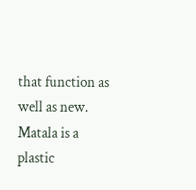that function as well as new.
Matala is a plastic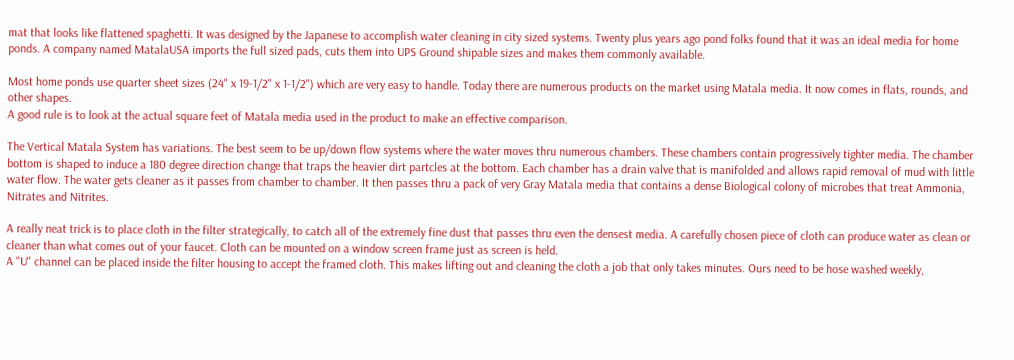mat that looks like flattened spaghetti. It was designed by the Japanese to accomplish water cleaning in city sized systems. Twenty plus years ago pond folks found that it was an ideal media for home ponds. A company named MatalaUSA imports the full sized pads, cuts them into UPS Ground shipable sizes and makes them commonly available.

Most home ponds use quarter sheet sizes (24" x 19-1/2" x 1-1/2") which are very easy to handle. Today there are numerous products on the market using Matala media. It now comes in flats, rounds, and other shapes.
A good rule is to look at the actual square feet of Matala media used in the product to make an effective comparison.

The Vertical Matala System has variations. The best seem to be up/down flow systems where the water moves thru numerous chambers. These chambers contain progressively tighter media. The chamber bottom is shaped to induce a 180 degree direction change that traps the heavier dirt partcles at the bottom. Each chamber has a drain valve that is manifolded and allows rapid removal of mud with little water flow. The water gets cleaner as it passes from chamber to chamber. It then passes thru a pack of very Gray Matala media that contains a dense Biological colony of microbes that treat Ammonia, Nitrates and Nitrites.

A really neat trick is to place cloth in the filter strategically, to catch all of the extremely fine dust that passes thru even the densest media. A carefully chosen piece of cloth can produce water as clean or cleaner than what comes out of your faucet. Cloth can be mounted on a window screen frame just as screen is held.
A "U" channel can be placed inside the filter housing to accept the framed cloth. This makes lifting out and cleaning the cloth a job that only takes minutes. Ours need to be hose washed weekly,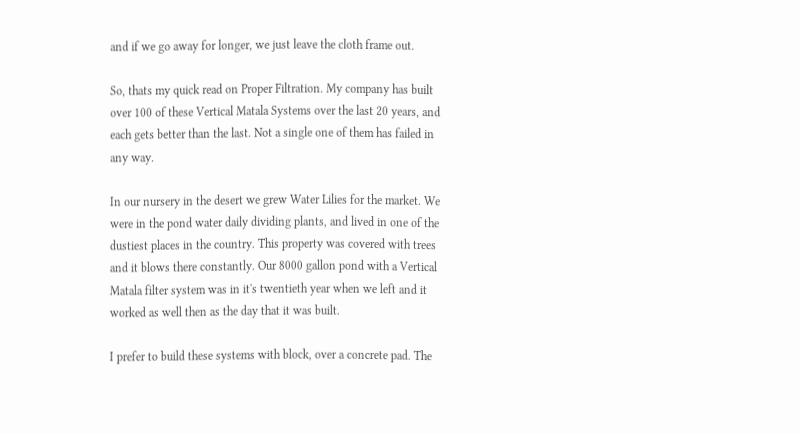and if we go away for longer, we just leave the cloth frame out.

So, thats my quick read on Proper Filtration. My company has built over 100 of these Vertical Matala Systems over the last 20 years, and each gets better than the last. Not a single one of them has failed in any way.

In our nursery in the desert we grew Water Lilies for the market. We were in the pond water daily dividing plants, and lived in one of the dustiest places in the country. This property was covered with trees and it blows there constantly. Our 8000 gallon pond with a Vertical Matala filter system was in it's twentieth year when we left and it worked as well then as the day that it was built.

I prefer to build these systems with block, over a concrete pad. The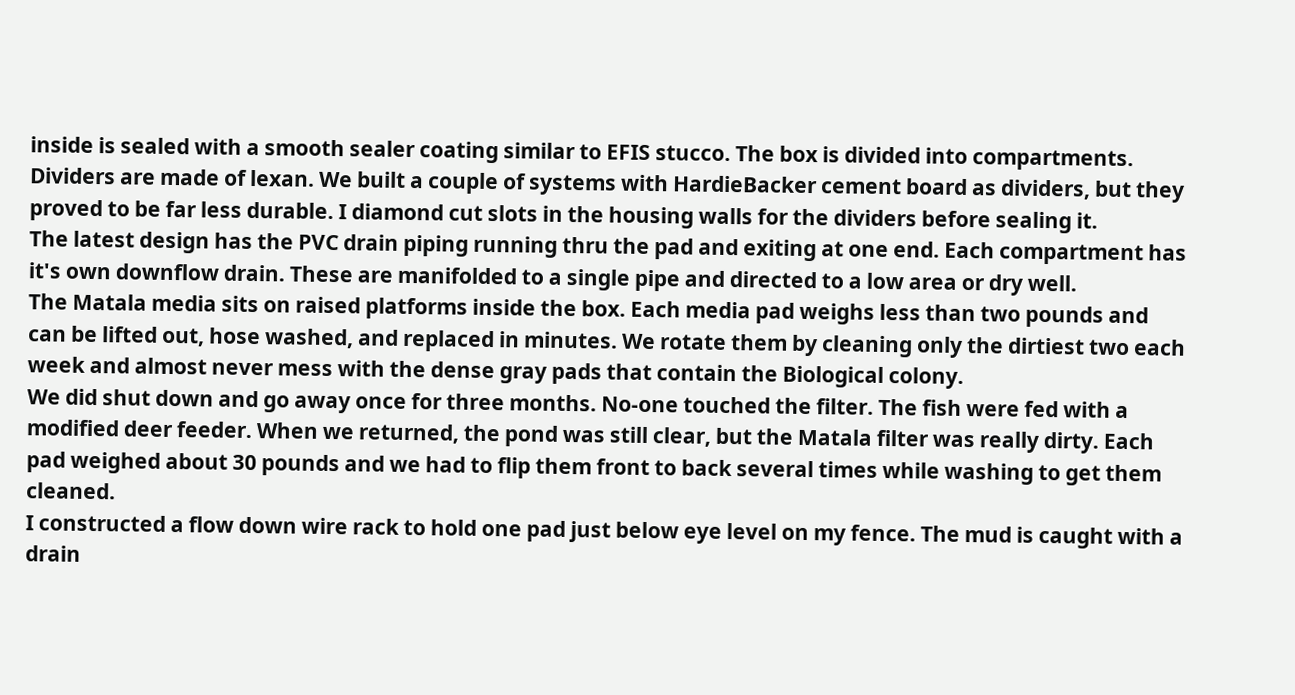inside is sealed with a smooth sealer coating similar to EFIS stucco. The box is divided into compartments.
Dividers are made of lexan. We built a couple of systems with HardieBacker cement board as dividers, but they proved to be far less durable. I diamond cut slots in the housing walls for the dividers before sealing it.
The latest design has the PVC drain piping running thru the pad and exiting at one end. Each compartment has it's own downflow drain. These are manifolded to a single pipe and directed to a low area or dry well.
The Matala media sits on raised platforms inside the box. Each media pad weighs less than two pounds and can be lifted out, hose washed, and replaced in minutes. We rotate them by cleaning only the dirtiest two each week and almost never mess with the dense gray pads that contain the Biological colony.
We did shut down and go away once for three months. No-one touched the filter. The fish were fed with a modified deer feeder. When we returned, the pond was still clear, but the Matala filter was really dirty. Each pad weighed about 30 pounds and we had to flip them front to back several times while washing to get them cleaned.
I constructed a flow down wire rack to hold one pad just below eye level on my fence. The mud is caught with a drain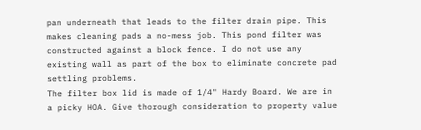pan underneath that leads to the filter drain pipe. This makes cleaning pads a no-mess job. This pond filter was constructed against a block fence. I do not use any existing wall as part of the box to eliminate concrete pad settling problems.
The filter box lid is made of 1/4" Hardy Board. We are in a picky HOA. Give thorough consideration to property value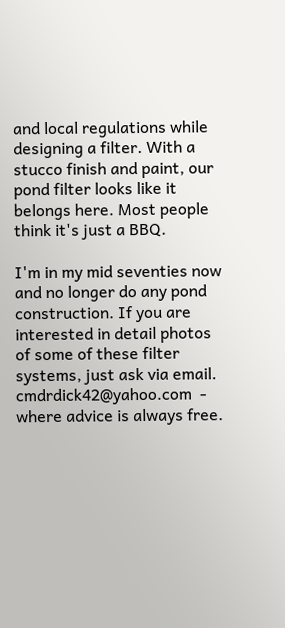and local regulations while designing a filter. With a stucco finish and paint, our pond filter looks like it belongs here. Most people think it's just a BBQ.

I'm in my mid seventies now and no longer do any pond construction. If you are interested in detail photos of some of these filter systems, just ask via email.  cmdrdick42@yahoo.com  -  where advice is always free.